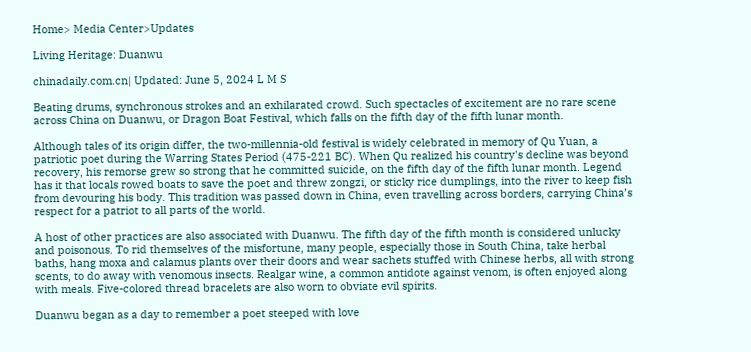Home> Media Center>Updates

Living Heritage: Duanwu

chinadaily.com.cn| Updated: June 5, 2024 L M S

Beating drums, synchronous strokes and an exhilarated crowd. Such spectacles of excitement are no rare scene across China on Duanwu, or Dragon Boat Festival, which falls on the fifth day of the fifth lunar month.

Although tales of its origin differ, the two-millennia-old festival is widely celebrated in memory of Qu Yuan, a patriotic poet during the Warring States Period (475-221 BC). When Qu realized his country's decline was beyond recovery, his remorse grew so strong that he committed suicide, on the fifth day of the fifth lunar month. Legend has it that locals rowed boats to save the poet and threw zongzi, or sticky rice dumplings, into the river to keep fish from devouring his body. This tradition was passed down in China, even travelling across borders, carrying China’s respect for a patriot to all parts of the world.

A host of other practices are also associated with Duanwu. The fifth day of the fifth month is considered unlucky and poisonous. To rid themselves of the misfortune, many people, especially those in South China, take herbal baths, hang moxa and calamus plants over their doors and wear sachets stuffed with Chinese herbs, all with strong scents, to do away with venomous insects. Realgar wine, a common antidote against venom, is often enjoyed along with meals. Five-colored thread bracelets are also worn to obviate evil spirits.

Duanwu began as a day to remember a poet steeped with love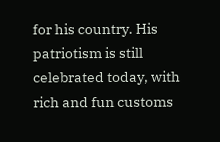for his country. His patriotism is still celebrated today, with rich and fun customs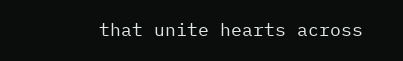that unite hearts across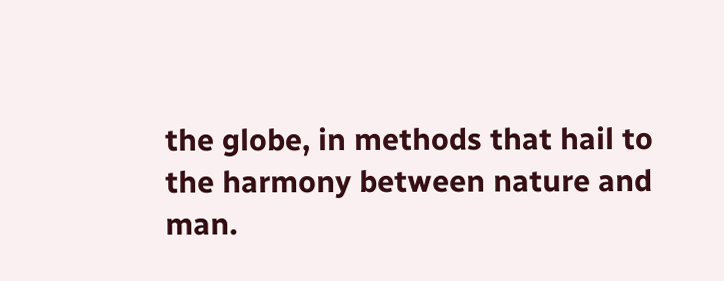the globe, in methods that hail to the harmony between nature and man.